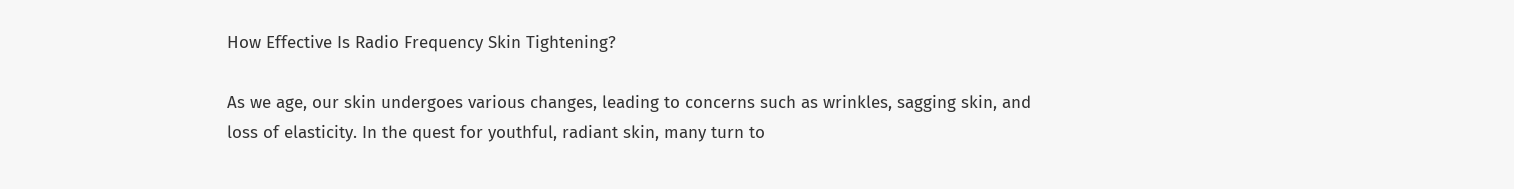How Effective Is Radio Frequency Skin Tightening?

As we age, our skin undergoes various changes, leading to concerns such as wrinkles, sagging skin, and loss of elasticity. In the quest for youthful, radiant skin, many turn to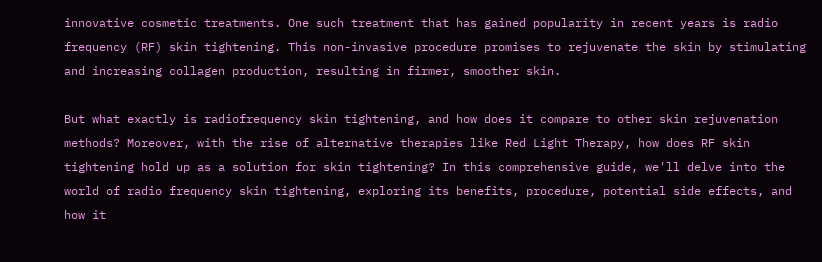innovative cosmetic treatments. One such treatment that has gained popularity in recent years is radio frequency (RF) skin tightening. This non-invasive procedure promises to rejuvenate the skin by stimulating and increasing collagen production, resulting in firmer, smoother skin.

But what exactly is radiofrequency skin tightening, and how does it compare to other skin rejuvenation methods? Moreover, with the rise of alternative therapies like Red Light Therapy, how does RF skin tightening hold up as a solution for skin tightening? In this comprehensive guide, we'll delve into the world of radio frequency skin tightening, exploring its benefits, procedure, potential side effects, and how it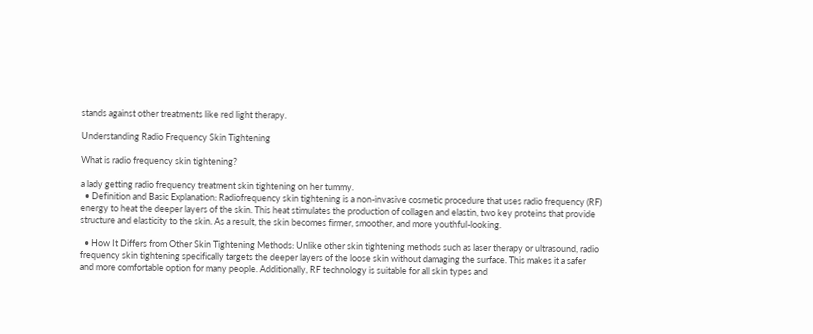stands against other treatments like red light therapy.

Understanding Radio Frequency Skin Tightening

What is radio frequency skin tightening?

a lady getting radio frequency treatment skin tightening on her tummy.
  • Definition and Basic Explanation: Radiofrequency skin tightening is a non-invasive cosmetic procedure that uses radio frequency (RF) energy to heat the deeper layers of the skin. This heat stimulates the production of collagen and elastin, two key proteins that provide structure and elasticity to the skin. As a result, the skin becomes firmer, smoother, and more youthful-looking.

  • How It Differs from Other Skin Tightening Methods: Unlike other skin tightening methods such as laser therapy or ultrasound, radio frequency skin tightening specifically targets the deeper layers of the loose skin without damaging the surface. This makes it a safer and more comfortable option for many people. Additionally, RF technology is suitable for all skin types and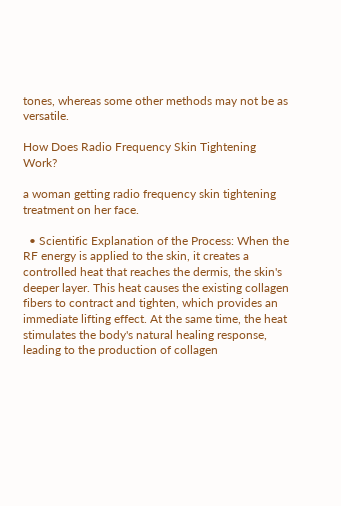tones, whereas some other methods may not be as versatile.

How Does Radio Frequency Skin Tightening Work?

a woman getting radio frequency skin tightening treatment on her face.

  • Scientific Explanation of the Process: When the RF energy is applied to the skin, it creates a controlled heat that reaches the dermis, the skin's deeper layer. This heat causes the existing collagen fibers to contract and tighten, which provides an immediate lifting effect. At the same time, the heat stimulates the body's natural healing response, leading to the production of collagen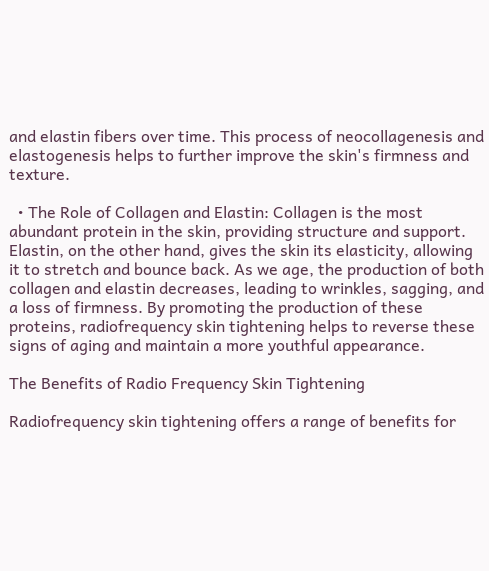and elastin fibers over time. This process of neocollagenesis and elastogenesis helps to further improve the skin's firmness and texture.

  • The Role of Collagen and Elastin: Collagen is the most abundant protein in the skin, providing structure and support. Elastin, on the other hand, gives the skin its elasticity, allowing it to stretch and bounce back. As we age, the production of both collagen and elastin decreases, leading to wrinkles, sagging, and a loss of firmness. By promoting the production of these proteins, radiofrequency skin tightening helps to reverse these signs of aging and maintain a more youthful appearance.

The Benefits of Radio Frequency Skin Tightening

Radiofrequency skin tightening offers a range of benefits for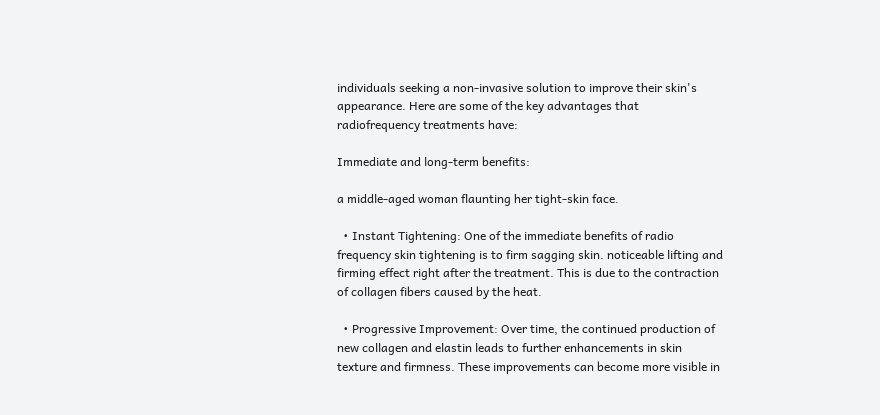individuals seeking a non-invasive solution to improve their skin's appearance. Here are some of the key advantages that radiofrequency treatments have:

Immediate and long-term benefits:

a middle-aged woman flaunting her tight-skin face.

  • Instant Tightening: One of the immediate benefits of radio frequency skin tightening is to firm sagging skin. noticeable lifting and firming effect right after the treatment. This is due to the contraction of collagen fibers caused by the heat.

  • Progressive Improvement: Over time, the continued production of new collagen and elastin leads to further enhancements in skin texture and firmness. These improvements can become more visible in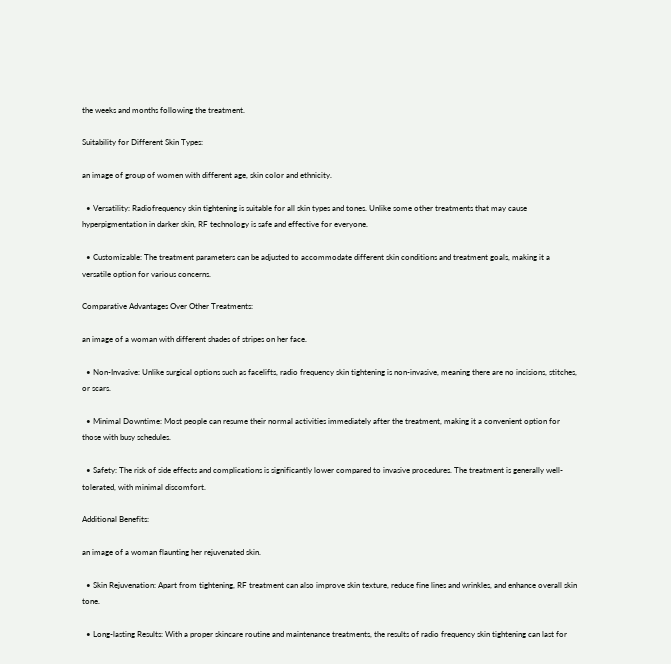the weeks and months following the treatment.

Suitability for Different Skin Types:

an image of group of women with different age, skin color and ethnicity.

  • Versatility: Radiofrequency skin tightening is suitable for all skin types and tones. Unlike some other treatments that may cause hyperpigmentation in darker skin, RF technology is safe and effective for everyone.

  • Customizable: The treatment parameters can be adjusted to accommodate different skin conditions and treatment goals, making it a versatile option for various concerns.

Comparative Advantages Over Other Treatments:

an image of a woman with different shades of stripes on her face.

  • Non-Invasive: Unlike surgical options such as facelifts, radio frequency skin tightening is non-invasive, meaning there are no incisions, stitches, or scars.

  • Minimal Downtime: Most people can resume their normal activities immediately after the treatment, making it a convenient option for those with busy schedules.

  • Safety: The risk of side effects and complications is significantly lower compared to invasive procedures. The treatment is generally well-tolerated, with minimal discomfort.

Additional Benefits:

an image of a woman flaunting her rejuvenated skin.

  • Skin Rejuvenation: Apart from tightening, RF treatment can also improve skin texture, reduce fine lines and wrinkles, and enhance overall skin tone.

  • Long-lasting Results: With a proper skincare routine and maintenance treatments, the results of radio frequency skin tightening can last for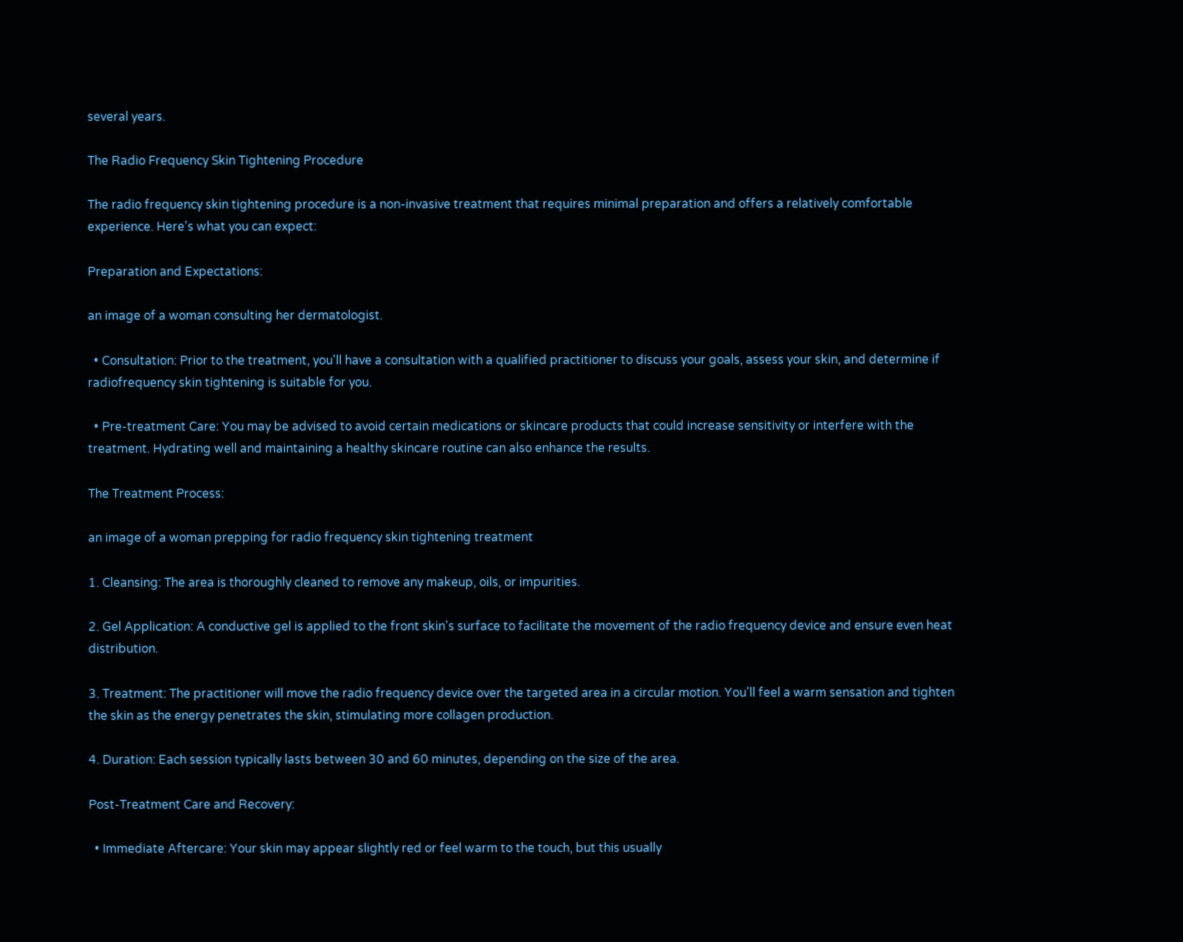several years.

The Radio Frequency Skin Tightening Procedure

The radio frequency skin tightening procedure is a non-invasive treatment that requires minimal preparation and offers a relatively comfortable experience. Here's what you can expect:

Preparation and Expectations:

an image of a woman consulting her dermatologist.

  • Consultation: Prior to the treatment, you'll have a consultation with a qualified practitioner to discuss your goals, assess your skin, and determine if radiofrequency skin tightening is suitable for you.

  • Pre-treatment Care: You may be advised to avoid certain medications or skincare products that could increase sensitivity or interfere with the treatment. Hydrating well and maintaining a healthy skincare routine can also enhance the results.

The Treatment Process:

an image of a woman prepping for radio frequency skin tightening treatment

1. Cleansing: The area is thoroughly cleaned to remove any makeup, oils, or impurities.

2. Gel Application: A conductive gel is applied to the front skin's surface to facilitate the movement of the radio frequency device and ensure even heat distribution.

3. Treatment: The practitioner will move the radio frequency device over the targeted area in a circular motion. You'll feel a warm sensation and tighten the skin as the energy penetrates the skin, stimulating more collagen production.

4. Duration: Each session typically lasts between 30 and 60 minutes, depending on the size of the area.

Post-Treatment Care and Recovery:

  • Immediate Aftercare: Your skin may appear slightly red or feel warm to the touch, but this usually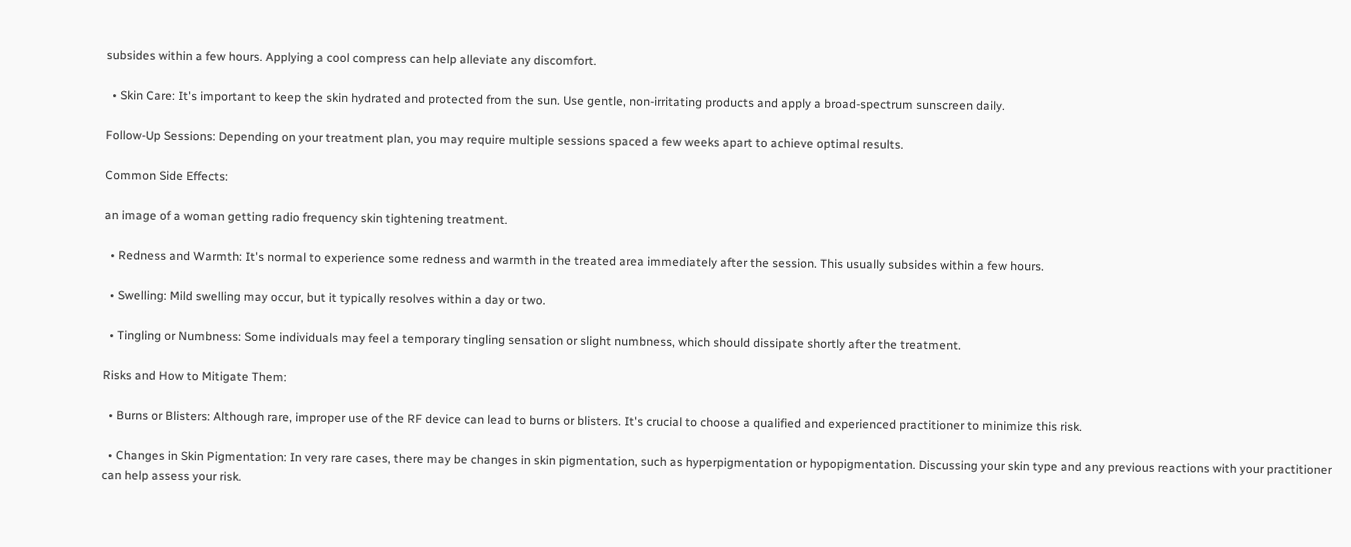subsides within a few hours. Applying a cool compress can help alleviate any discomfort.

  • Skin Care: It's important to keep the skin hydrated and protected from the sun. Use gentle, non-irritating products and apply a broad-spectrum sunscreen daily.

Follow-Up Sessions: Depending on your treatment plan, you may require multiple sessions spaced a few weeks apart to achieve optimal results.

Common Side Effects:

an image of a woman getting radio frequency skin tightening treatment.

  • Redness and Warmth: It's normal to experience some redness and warmth in the treated area immediately after the session. This usually subsides within a few hours.

  • Swelling: Mild swelling may occur, but it typically resolves within a day or two.

  • Tingling or Numbness: Some individuals may feel a temporary tingling sensation or slight numbness, which should dissipate shortly after the treatment.

Risks and How to Mitigate Them:

  • Burns or Blisters: Although rare, improper use of the RF device can lead to burns or blisters. It's crucial to choose a qualified and experienced practitioner to minimize this risk.

  • Changes in Skin Pigmentation: In very rare cases, there may be changes in skin pigmentation, such as hyperpigmentation or hypopigmentation. Discussing your skin type and any previous reactions with your practitioner can help assess your risk.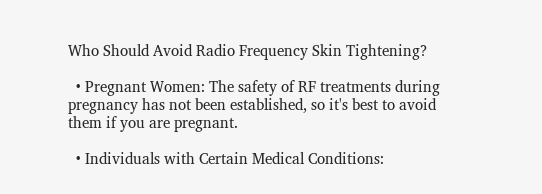Who Should Avoid Radio Frequency Skin Tightening?

  • Pregnant Women: The safety of RF treatments during pregnancy has not been established, so it's best to avoid them if you are pregnant.

  • Individuals with Certain Medical Conditions: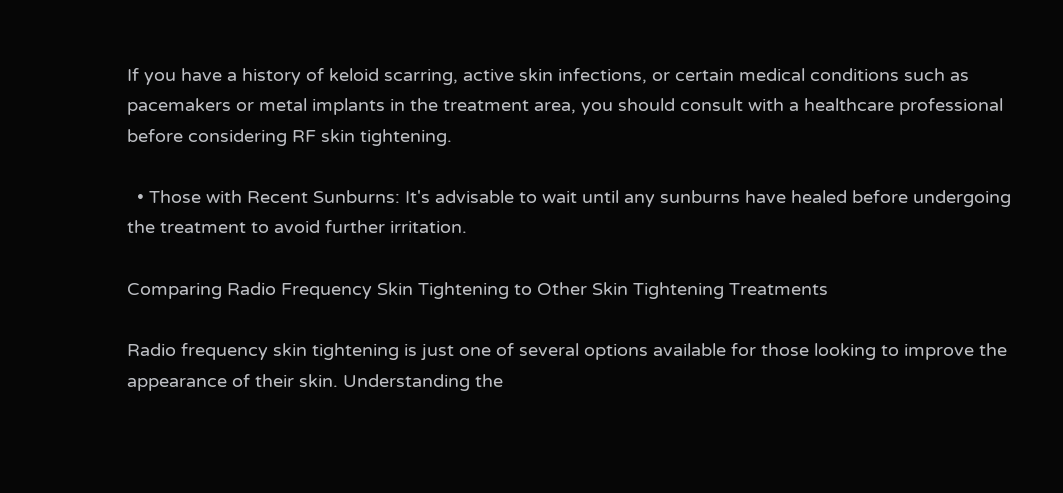If you have a history of keloid scarring, active skin infections, or certain medical conditions such as pacemakers or metal implants in the treatment area, you should consult with a healthcare professional before considering RF skin tightening.

  • Those with Recent Sunburns: It's advisable to wait until any sunburns have healed before undergoing the treatment to avoid further irritation.

Comparing Radio Frequency Skin Tightening to Other Skin Tightening Treatments

Radio frequency skin tightening is just one of several options available for those looking to improve the appearance of their skin. Understanding the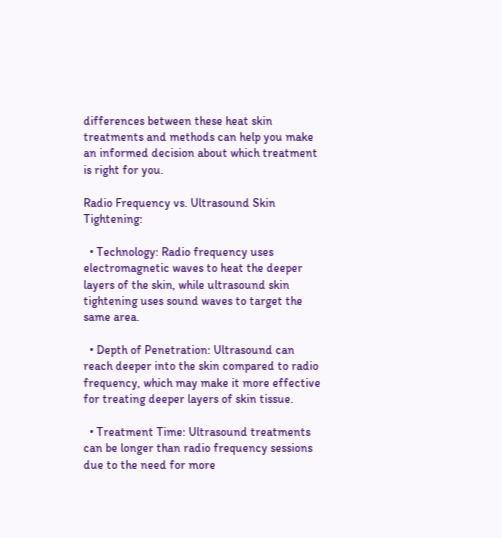differences between these heat skin treatments and methods can help you make an informed decision about which treatment is right for you.

Radio Frequency vs. Ultrasound Skin Tightening:

  • Technology: Radio frequency uses electromagnetic waves to heat the deeper layers of the skin, while ultrasound skin tightening uses sound waves to target the same area.

  • Depth of Penetration: Ultrasound can reach deeper into the skin compared to radio frequency, which may make it more effective for treating deeper layers of skin tissue.

  • Treatment Time: Ultrasound treatments can be longer than radio frequency sessions due to the need for more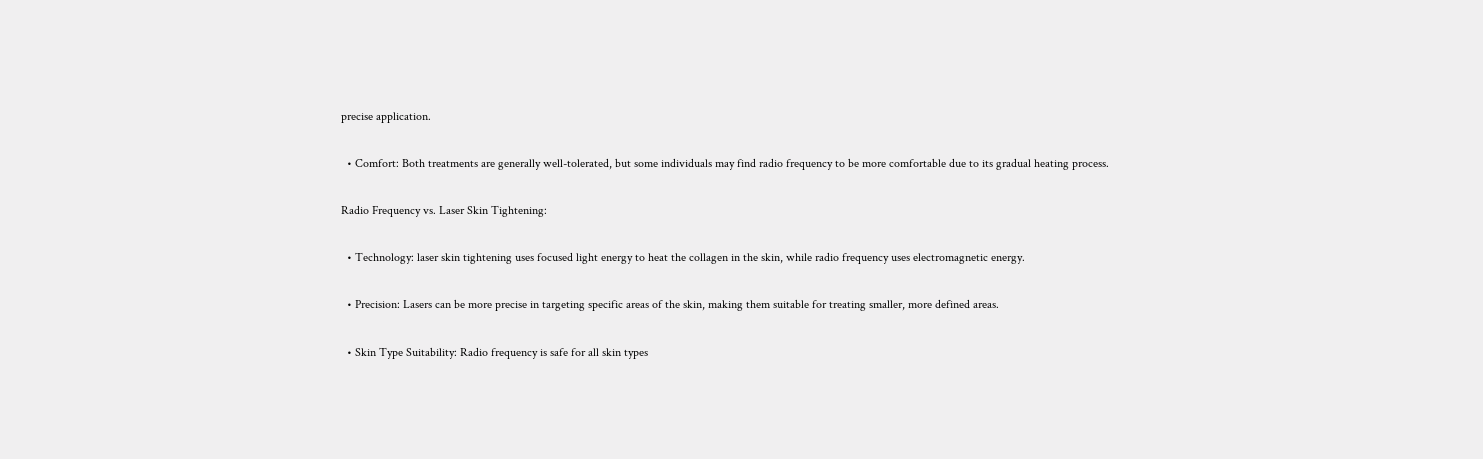precise application.

  • Comfort: Both treatments are generally well-tolerated, but some individuals may find radio frequency to be more comfortable due to its gradual heating process.

Radio Frequency vs. Laser Skin Tightening:

  • Technology: laser skin tightening uses focused light energy to heat the collagen in the skin, while radio frequency uses electromagnetic energy.

  • Precision: Lasers can be more precise in targeting specific areas of the skin, making them suitable for treating smaller, more defined areas.

  • Skin Type Suitability: Radio frequency is safe for all skin types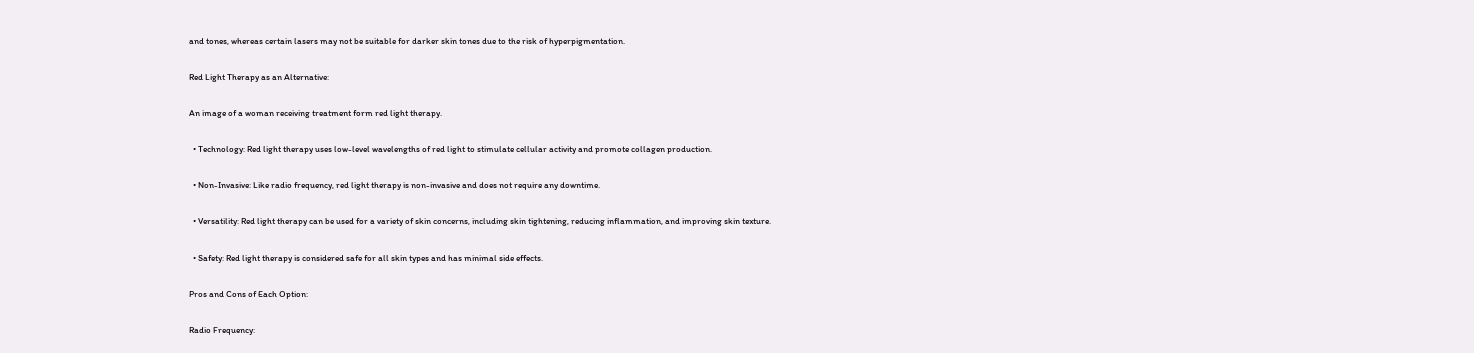and tones, whereas certain lasers may not be suitable for darker skin tones due to the risk of hyperpigmentation.

Red Light Therapy as an Alternative:

An image of a woman receiving treatment form red light therapy.

  • Technology: Red light therapy uses low-level wavelengths of red light to stimulate cellular activity and promote collagen production.

  • Non-Invasive: Like radio frequency, red light therapy is non-invasive and does not require any downtime.

  • Versatility: Red light therapy can be used for a variety of skin concerns, including skin tightening, reducing inflammation, and improving skin texture.

  • Safety: Red light therapy is considered safe for all skin types and has minimal side effects.

Pros and Cons of Each Option:

Radio Frequency: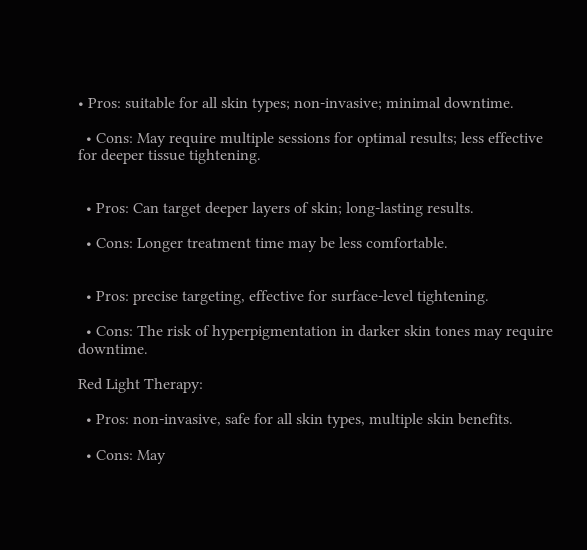• Pros: suitable for all skin types; non-invasive; minimal downtime.

  • Cons: May require multiple sessions for optimal results; less effective for deeper tissue tightening.


  • Pros: Can target deeper layers of skin; long-lasting results.

  • Cons: Longer treatment time may be less comfortable.


  • Pros: precise targeting, effective for surface-level tightening.

  • Cons: The risk of hyperpigmentation in darker skin tones may require downtime.

Red Light Therapy:

  • Pros: non-invasive, safe for all skin types, multiple skin benefits.

  • Cons: May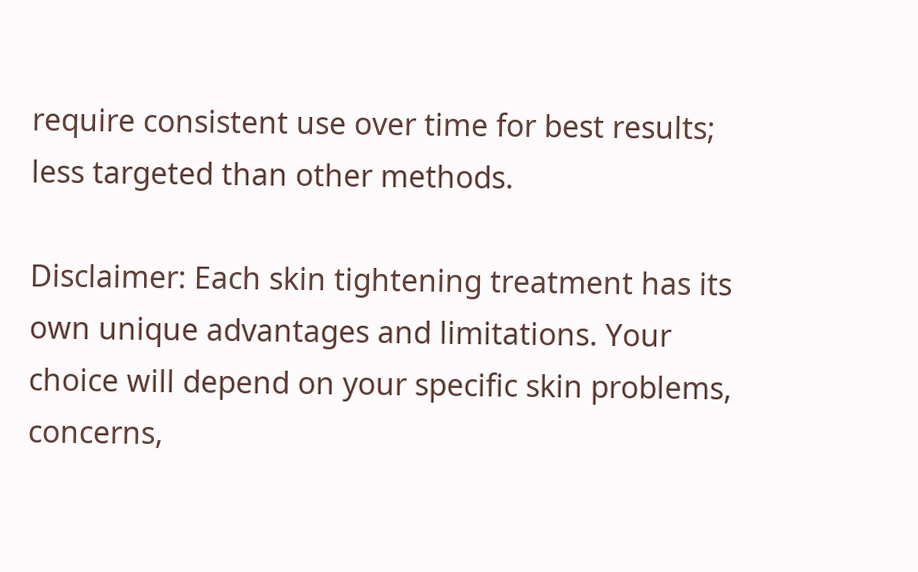require consistent use over time for best results; less targeted than other methods.

Disclaimer: Each skin tightening treatment has its own unique advantages and limitations. Your choice will depend on your specific skin problems, concerns,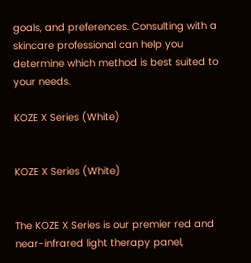goals, and preferences. Consulting with a skincare professional can help you determine which method is best suited to your needs.

KOZE X Series (White)


KOZE X Series (White)


The KOZE X Series is our premier red and near-infrared light therapy panel,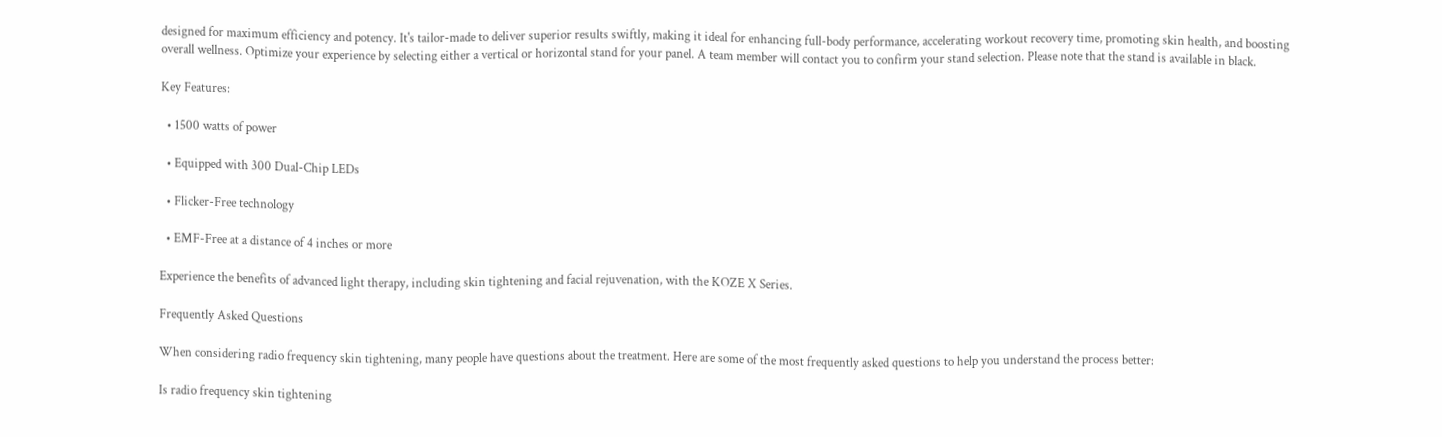designed for maximum efficiency and potency. It's tailor-made to deliver superior results swiftly, making it ideal for enhancing full-body performance, accelerating workout recovery time, promoting skin health, and boosting overall wellness. Optimize your experience by selecting either a vertical or horizontal stand for your panel. A team member will contact you to confirm your stand selection. Please note that the stand is available in black.

Key Features:

  • 1500 watts of power

  • Equipped with 300 Dual-Chip LEDs

  • Flicker-Free technology

  • EMF-Free at a distance of 4 inches or more

Experience the benefits of advanced light therapy, including skin tightening and facial rejuvenation, with the KOZE X Series.

Frequently Asked Questions

When considering radio frequency skin tightening, many people have questions about the treatment. Here are some of the most frequently asked questions to help you understand the process better:

Is radio frequency skin tightening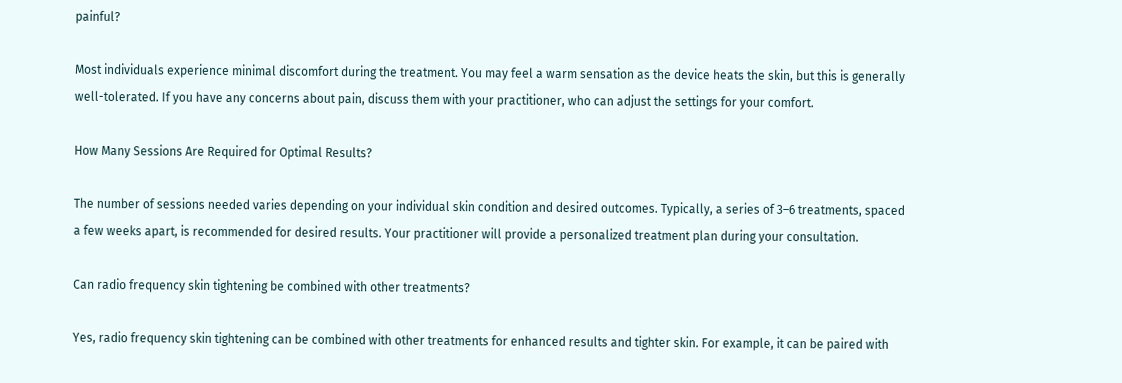painful?

Most individuals experience minimal discomfort during the treatment. You may feel a warm sensation as the device heats the skin, but this is generally well-tolerated. If you have any concerns about pain, discuss them with your practitioner, who can adjust the settings for your comfort.

How Many Sessions Are Required for Optimal Results?

The number of sessions needed varies depending on your individual skin condition and desired outcomes. Typically, a series of 3–6 treatments, spaced a few weeks apart, is recommended for desired results. Your practitioner will provide a personalized treatment plan during your consultation.

Can radio frequency skin tightening be combined with other treatments?

Yes, radio frequency skin tightening can be combined with other treatments for enhanced results and tighter skin. For example, it can be paired with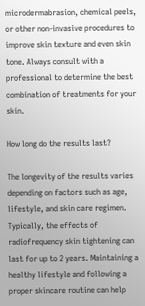microdermabrasion, chemical peels, or other non-invasive procedures to improve skin texture and even skin tone. Always consult with a professional to determine the best combination of treatments for your skin.

How long do the results last?

The longevity of the results varies depending on factors such as age, lifestyle, and skin care regimen. Typically, the effects of radiofrequency skin tightening can last for up to 2 years. Maintaining a healthy lifestyle and following a proper skincare routine can help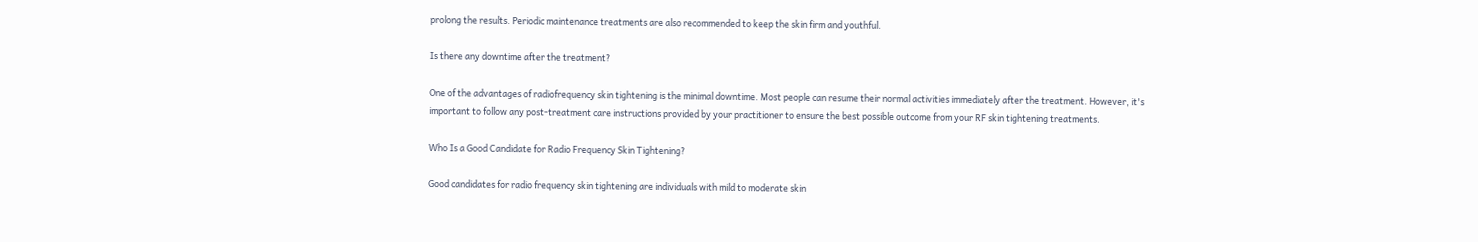prolong the results. Periodic maintenance treatments are also recommended to keep the skin firm and youthful.

Is there any downtime after the treatment?

One of the advantages of radiofrequency skin tightening is the minimal downtime. Most people can resume their normal activities immediately after the treatment. However, it's important to follow any post-treatment care instructions provided by your practitioner to ensure the best possible outcome from your RF skin tightening treatments.

Who Is a Good Candidate for Radio Frequency Skin Tightening?

Good candidates for radio frequency skin tightening are individuals with mild to moderate skin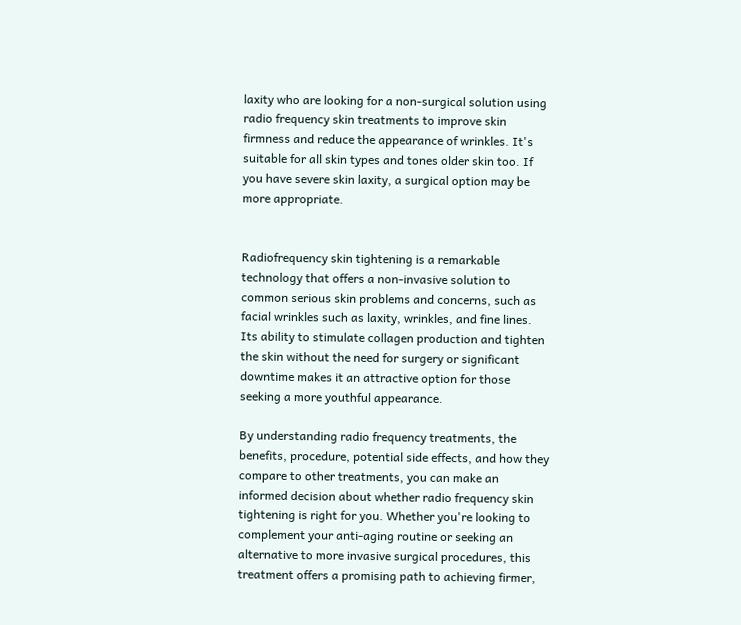laxity who are looking for a non-surgical solution using radio frequency skin treatments to improve skin firmness and reduce the appearance of wrinkles. It's suitable for all skin types and tones older skin too. If you have severe skin laxity, a surgical option may be more appropriate.


Radiofrequency skin tightening is a remarkable technology that offers a non-invasive solution to common serious skin problems and concerns, such as facial wrinkles such as laxity, wrinkles, and fine lines. Its ability to stimulate collagen production and tighten the skin without the need for surgery or significant downtime makes it an attractive option for those seeking a more youthful appearance.

By understanding radio frequency treatments, the benefits, procedure, potential side effects, and how they compare to other treatments, you can make an informed decision about whether radio frequency skin tightening is right for you. Whether you're looking to complement your anti-aging routine or seeking an alternative to more invasive surgical procedures, this treatment offers a promising path to achieving firmer,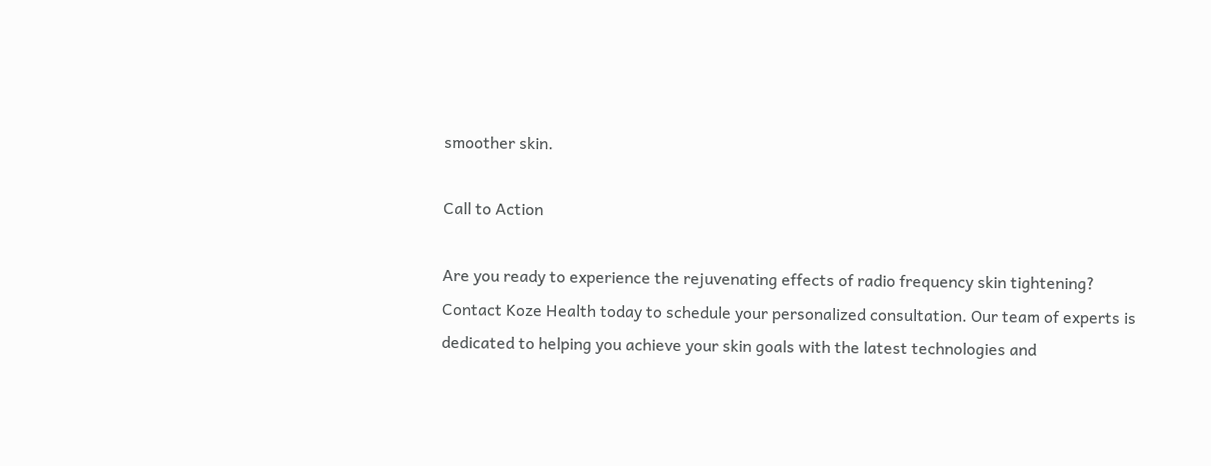smoother skin.

Call to Action

Are you ready to experience the rejuvenating effects of radio frequency skin tightening? Contact Koze Health today to schedule your personalized consultation. Our team of experts is dedicated to helping you achieve your skin goals with the latest technologies and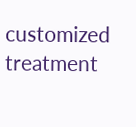customized treatment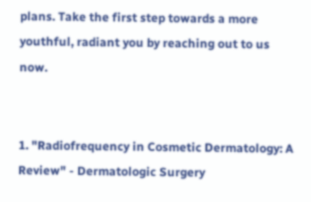plans. Take the first step towards a more youthful, radiant you by reaching out to us now.


1. "Radiofrequency in Cosmetic Dermatology: A Review" - Dermatologic Surgery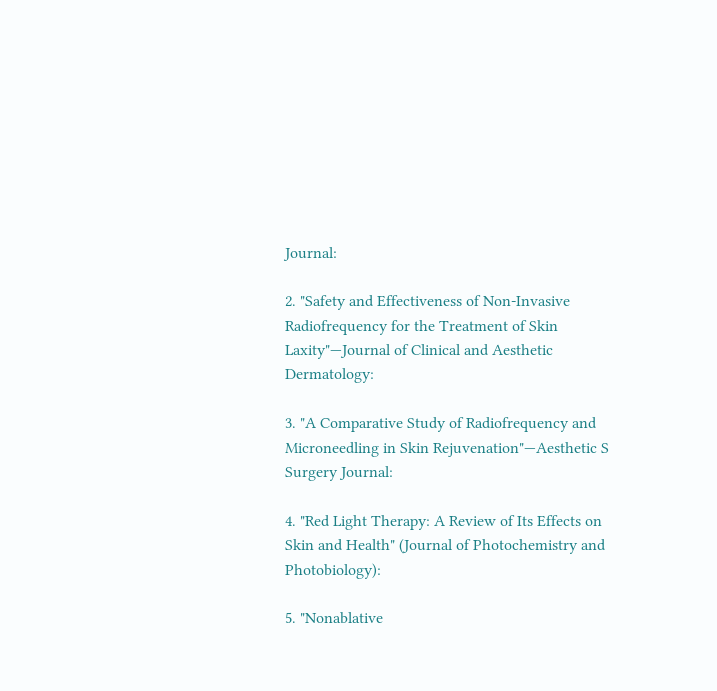Journal:

2. "Safety and Effectiveness of Non-Invasive Radiofrequency for the Treatment of Skin Laxity"—Journal of Clinical and Aesthetic Dermatology:

3. "A Comparative Study of Radiofrequency and Microneedling in Skin Rejuvenation"—Aesthetic S Surgery Journal:

4. "Red Light Therapy: A Review of Its Effects on Skin and Health" (Journal of Photochemistry and Photobiology):

5. "Nonablative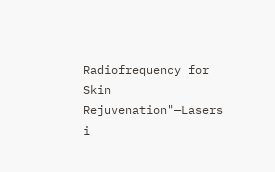Radiofrequency for Skin Rejuvenation"—Lasers i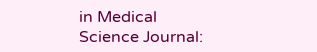in Medical Science Journal: